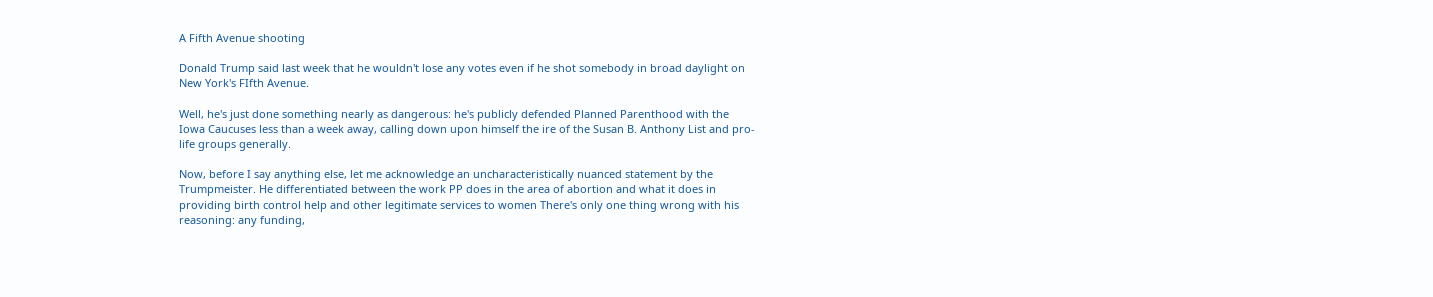A Fifth Avenue shooting

Donald Trump said last week that he wouldn't lose any votes even if he shot somebody in broad daylight on New York's FIfth Avenue.

Well, he's just done something nearly as dangerous: he's publicly defended Planned Parenthood with the Iowa Caucuses less than a week away, calling down upon himself the ire of the Susan B. Anthony List and pro-life groups generally.

Now, before I say anything else, let me acknowledge an uncharacteristically nuanced statement by the Trumpmeister. He differentiated between the work PP does in the area of abortion and what it does in providing birth control help and other legitimate services to women There's only one thing wrong with his reasoning: any funding,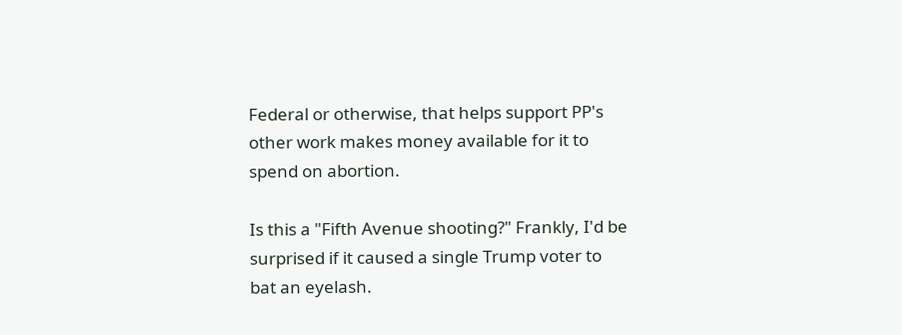Federal or otherwise, that helps support PP's other work makes money available for it to spend on abortion.

Is this a "Fifth Avenue shooting?" Frankly, I'd be surprised if it caused a single Trump voter to bat an eyelash.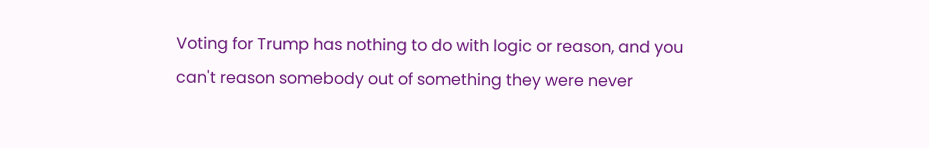Voting for Trump has nothing to do with logic or reason, and you can't reason somebody out of something they were never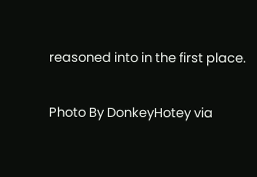reasoned into in the first place.

Photo By DonkeyHotey via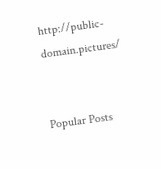http://public-domain.pictures/


Popular Posts